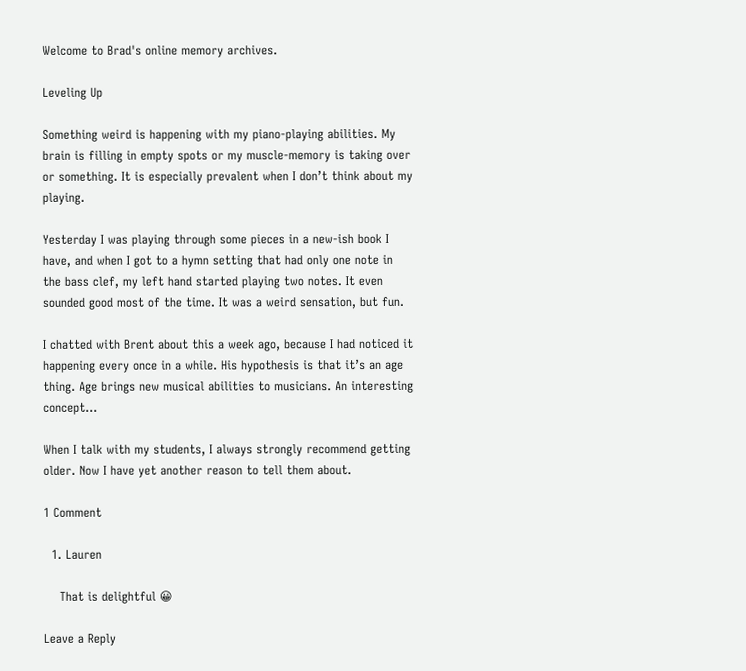Welcome to Brad's online memory archives.

Leveling Up

Something weird is happening with my piano-playing abilities. My brain is filling in empty spots or my muscle-memory is taking over or something. It is especially prevalent when I don’t think about my playing.

Yesterday I was playing through some pieces in a new-ish book I have, and when I got to a hymn setting that had only one note in the bass clef, my left hand started playing two notes. It even sounded good most of the time. It was a weird sensation, but fun.

I chatted with Brent about this a week ago, because I had noticed it happening every once in a while. His hypothesis is that it’s an age thing. Age brings new musical abilities to musicians. An interesting concept…

When I talk with my students, I always strongly recommend getting older. Now I have yet another reason to tell them about.

1 Comment

  1. Lauren

    That is delightful 😀

Leave a Reply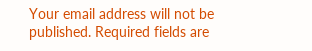Your email address will not be published. Required fields are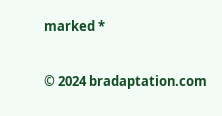marked *

© 2024 bradaptation.com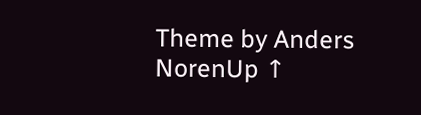Theme by Anders NorenUp ↑